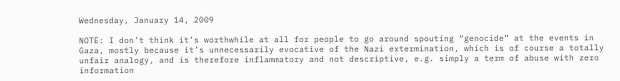Wednesday, January 14, 2009

NOTE: I don’t think it’s worthwhile at all for people to go around spouting “genocide” at the events in Gaza, mostly because it’s unnecessarily evocative of the Nazi extermination, which is of course a totally unfair analogy, and is therefore inflammatory and not descriptive, e.g. simply a term of abuse with zero information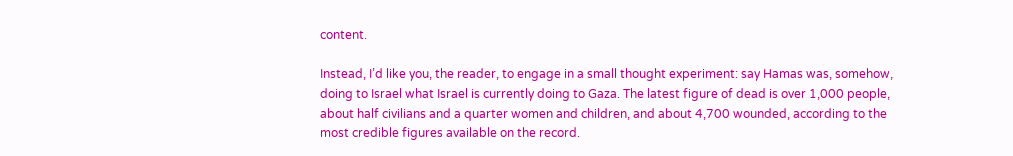content.

Instead, I’d like you, the reader, to engage in a small thought experiment: say Hamas was, somehow, doing to Israel what Israel is currently doing to Gaza. The latest figure of dead is over 1,000 people, about half civilians and a quarter women and children, and about 4,700 wounded, according to the most credible figures available on the record.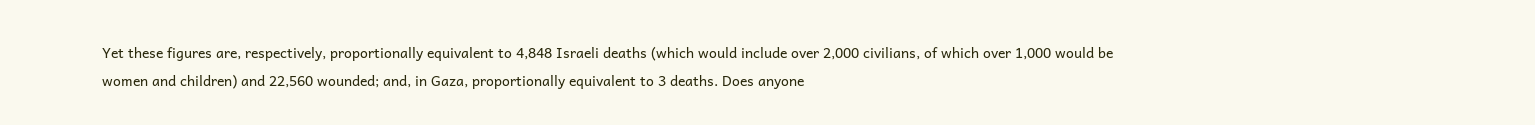Yet these figures are, respectively, proportionally equivalent to 4,848 Israeli deaths (which would include over 2,000 civilians, of which over 1,000 would be women and children) and 22,560 wounded; and, in Gaza, proportionally equivalent to 3 deaths. Does anyone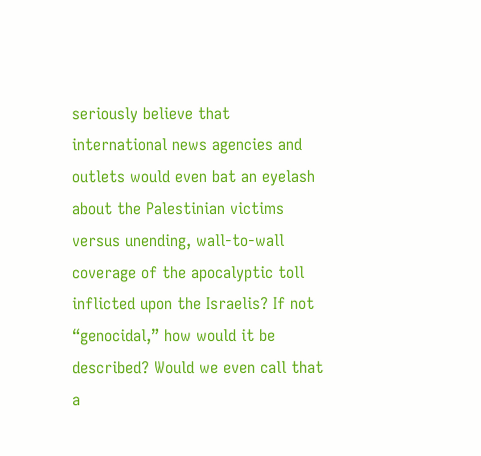seriously believe that international news agencies and outlets would even bat an eyelash about the Palestinian victims versus unending, wall-to-wall coverage of the apocalyptic toll inflicted upon the Israelis? If not “genocidal,” how would it be described? Would we even call that a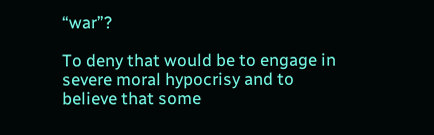“war”?

To deny that would be to engage in severe moral hypocrisy and to believe that some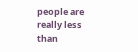people are really less than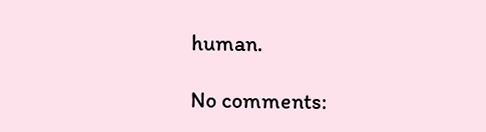human.

No comments: